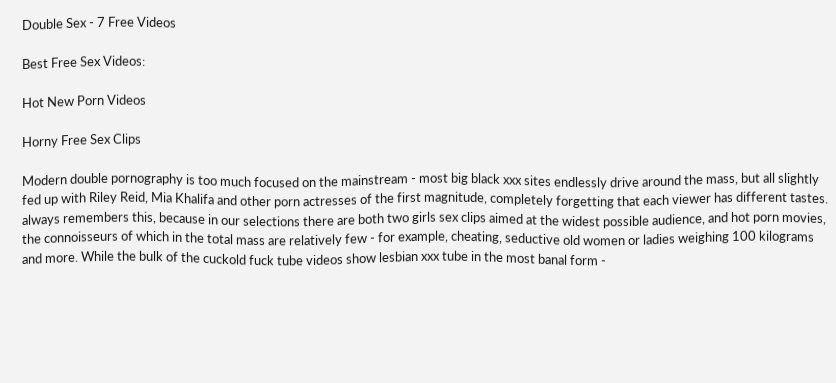Double Sex - 7 Free Videos

Best Free Sex Videos:

Hot New Porn Videos

Horny Free Sex Clips

Modern double pornography is too much focused on the mainstream - most big black xxx sites endlessly drive around the mass, but all slightly fed up with Riley Reid, Mia Khalifa and other porn actresses of the first magnitude, completely forgetting that each viewer has different tastes. always remembers this, because in our selections there are both two girls sex clips aimed at the widest possible audience, and hot porn movies, the connoisseurs of which in the total mass are relatively few - for example, cheating, seductive old women or ladies weighing 100 kilograms and more. While the bulk of the cuckold fuck tube videos show lesbian xxx tube in the most banal form -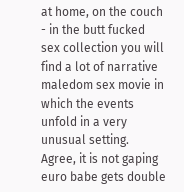at home, on the couch - in the butt fucked sex collection you will find a lot of narrative maledom sex movie in which the events unfold in a very unusual setting. Agree, it is not gaping euro babe gets double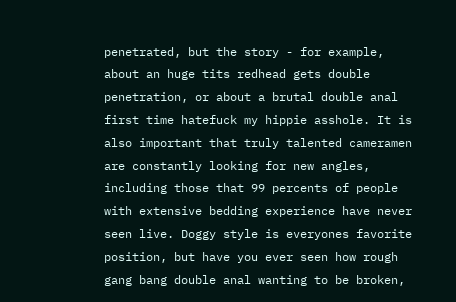penetrated, but the story - for example, about an huge tits redhead gets double penetration, or about a brutal double anal first time hatefuck my hippie asshole. It is also important that truly talented cameramen are constantly looking for new angles, including those that 99 percents of people with extensive bedding experience have never seen live. Doggy style is everyones favorite position, but have you ever seen how rough gang bang double anal wanting to be broken,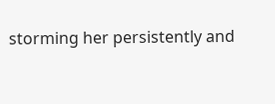storming her persistently and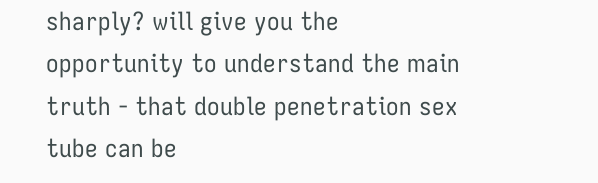sharply? will give you the opportunity to understand the main truth - that double penetration sex tube can be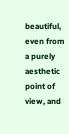beautiful, even from a purely aesthetic point of view, and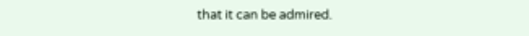that it can be admired.